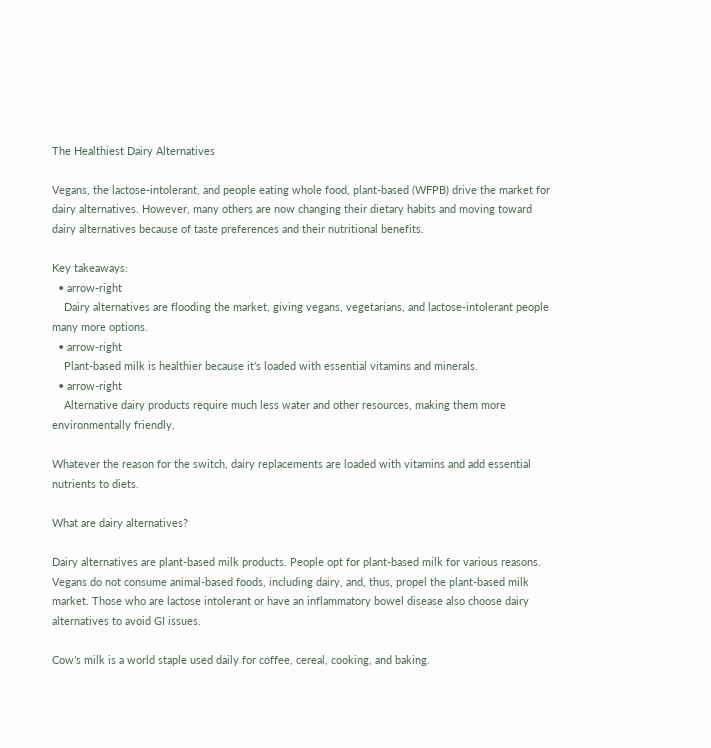The Healthiest Dairy Alternatives

Vegans, the lactose-intolerant, and people eating whole food, plant-based (WFPB) drive the market for dairy alternatives. However, many others are now changing their dietary habits and moving toward dairy alternatives because of taste preferences and their nutritional benefits.

Key takeaways:
  • arrow-right
    Dairy alternatives are flooding the market, giving vegans, vegetarians, and lactose-intolerant people many more options.
  • arrow-right
    Plant-based milk is healthier because it’s loaded with essential vitamins and minerals.
  • arrow-right
    Alternative dairy products require much less water and other resources, making them more environmentally friendly.

Whatever the reason for the switch, dairy replacements are loaded with vitamins and add essential nutrients to diets.

What are dairy alternatives?

Dairy alternatives are plant-based milk products. People opt for plant-based milk for various reasons. Vegans do not consume animal-based foods, including dairy, and, thus, propel the plant-based milk market. Those who are lactose intolerant or have an inflammatory bowel disease also choose dairy alternatives to avoid GI issues.

Cow’s milk is a world staple used daily for coffee, cereal, cooking, and baking.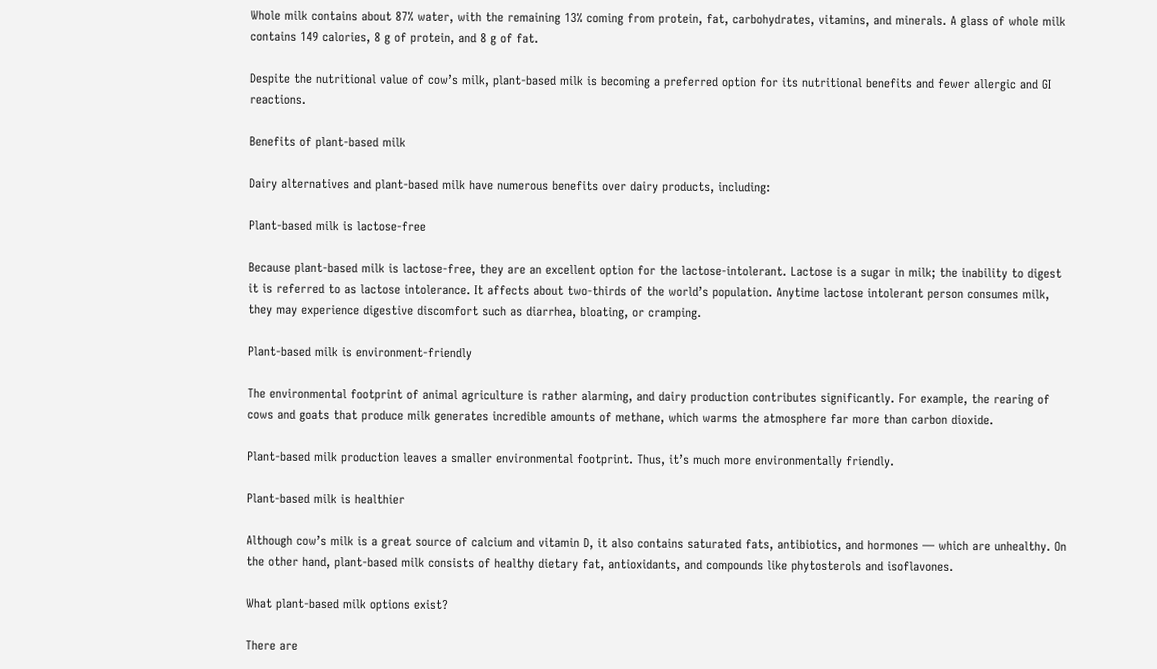Whole milk contains about 87% water, with the remaining 13% coming from protein, fat, carbohydrates, vitamins, and minerals. A glass of whole milk contains 149 calories, 8 g of protein, and 8 g of fat.

Despite the nutritional value of cow’s milk, plant-based milk is becoming a preferred option for its nutritional benefits and fewer allergic and GI reactions.

Benefits of plant-based milk

Dairy alternatives and plant-based milk have numerous benefits over dairy products, including:

Plant-based milk is lactose-free

Because plant-based milk is lactose-free, they are an excellent option for the lactose-intolerant. Lactose is a sugar in milk; the inability to digest it is referred to as lactose intolerance. It affects about two-thirds of the world’s population. Anytime lactose intolerant person consumes milk, they may experience digestive discomfort such as diarrhea, bloating, or cramping.

Plant-based milk is environment-friendly

The environmental footprint of animal agriculture is rather alarming, and dairy production contributes significantly. For example, the rearing of cows and goats that produce milk generates incredible amounts of methane, which warms the atmosphere far more than carbon dioxide.

Plant-based milk production leaves a smaller environmental footprint. Thus, it’s much more environmentally friendly.

Plant-based milk is healthier

Although cow’s milk is a great source of calcium and vitamin D, it also contains saturated fats, antibiotics, and hormones — which are unhealthy. On the other hand, plant-based milk consists of healthy dietary fat, antioxidants, and compounds like phytosterols and isoflavones.

What plant-based milk options exist?

There are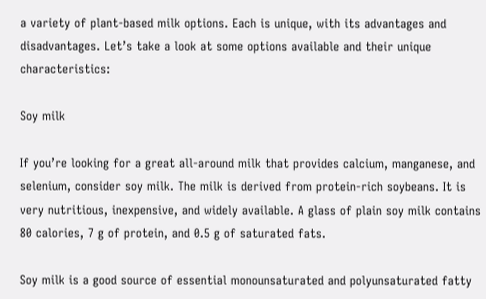a variety of plant-based milk options. Each is unique, with its advantages and disadvantages. Let’s take a look at some options available and their unique characteristics:

Soy milk

If you’re looking for a great all-around milk that provides calcium, manganese, and selenium, consider soy milk. The milk is derived from protein-rich soybeans. It is very nutritious, inexpensive, and widely available. A glass of plain soy milk contains 80 calories, 7 g of protein, and 0.5 g of saturated fats.

Soy milk is a good source of essential monounsaturated and polyunsaturated fatty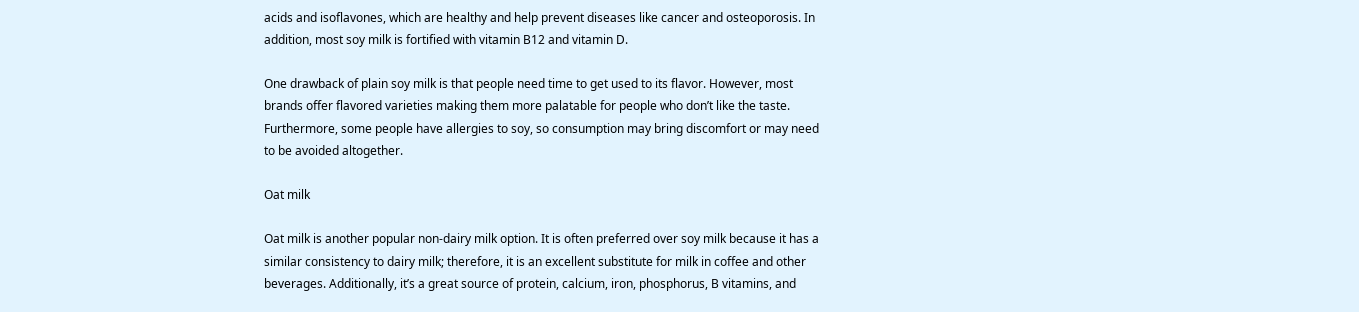acids and isoflavones, which are healthy and help prevent diseases like cancer and osteoporosis. In addition, most soy milk is fortified with vitamin B12 and vitamin D.

One drawback of plain soy milk is that people need time to get used to its flavor. However, most brands offer flavored varieties making them more palatable for people who don’t like the taste. Furthermore, some people have allergies to soy, so consumption may bring discomfort or may need to be avoided altogether.

Oat milk

Oat milk is another popular non-dairy milk option. It is often preferred over soy milk because it has a similar consistency to dairy milk; therefore, it is an excellent substitute for milk in coffee and other beverages. Additionally, it’s a great source of protein, calcium, iron, phosphorus, B vitamins, and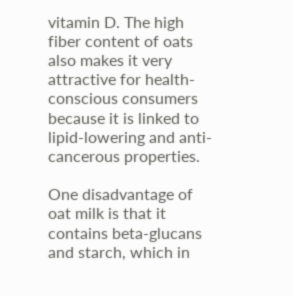vitamin D. The high fiber content of oats also makes it very attractive for health-conscious consumers because it is linked to lipid-lowering and anti-cancerous properties.

One disadvantage of oat milk is that it contains beta-glucans and starch, which in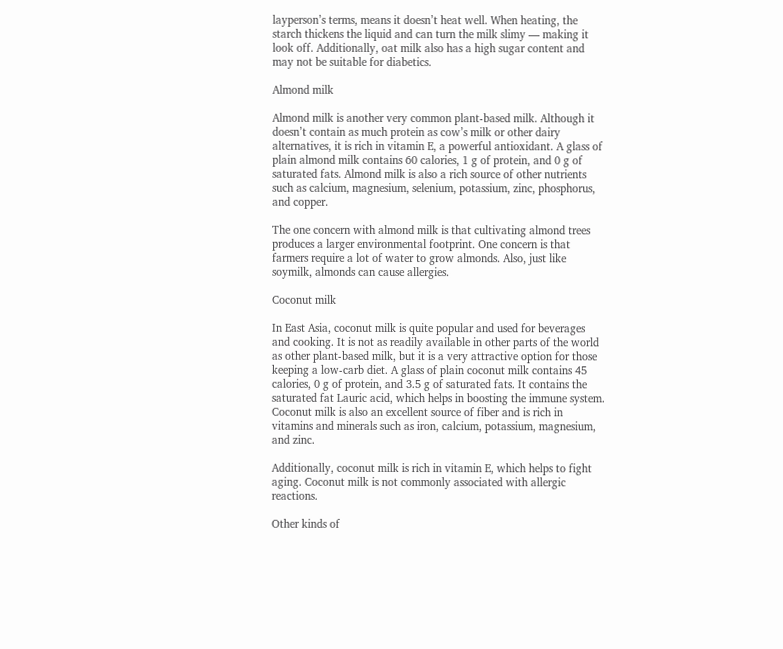layperson’s terms, means it doesn’t heat well. When heating, the starch thickens the liquid and can turn the milk slimy — making it look off. Additionally, oat milk also has a high sugar content and may not be suitable for diabetics.

Almond milk

Almond milk is another very common plant-based milk. Although it doesn’t contain as much protein as cow’s milk or other dairy alternatives, it is rich in vitamin E, a powerful antioxidant. A glass of plain almond milk contains 60 calories, 1 g of protein, and 0 g of saturated fats. Almond milk is also a rich source of other nutrients such as calcium, magnesium, selenium, potassium, zinc, phosphorus, and copper.

The one concern with almond milk is that cultivating almond trees produces a larger environmental footprint. One concern is that farmers require a lot of water to grow almonds. Also, just like soymilk, almonds can cause allergies.

Coconut milk

In East Asia, coconut milk is quite popular and used for beverages and cooking. It is not as readily available in other parts of the world as other plant-based milk, but it is a very attractive option for those keeping a low-carb diet. A glass of plain coconut milk contains 45 calories, 0 g of protein, and 3.5 g of saturated fats. It contains the saturated fat Lauric acid, which helps in boosting the immune system. Coconut milk is also an excellent source of fiber and is rich in vitamins and minerals such as iron, calcium, potassium, magnesium, and zinc.

Additionally, coconut milk is rich in vitamin E, which helps to fight aging. Coconut milk is not commonly associated with allergic reactions.

Other kinds of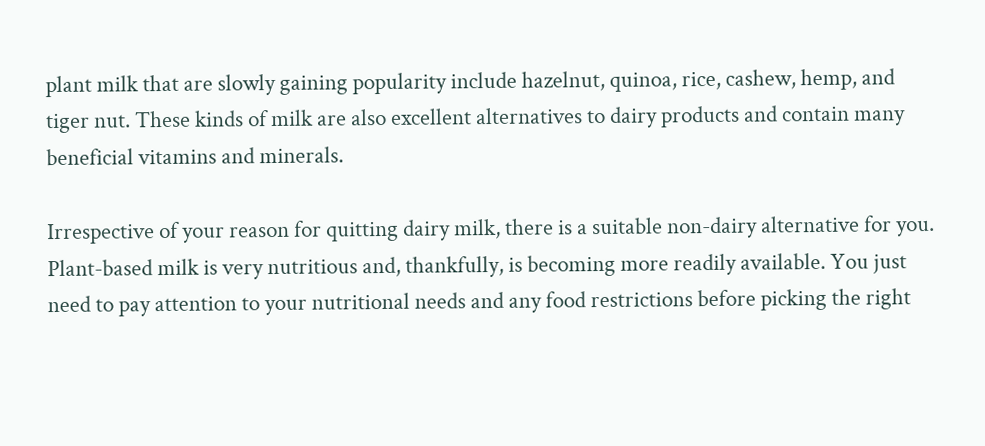plant milk that are slowly gaining popularity include hazelnut, quinoa, rice, cashew, hemp, and tiger nut. These kinds of milk are also excellent alternatives to dairy products and contain many beneficial vitamins and minerals.

Irrespective of your reason for quitting dairy milk, there is a suitable non-dairy alternative for you. Plant-based milk is very nutritious and, thankfully, is becoming more readily available. You just need to pay attention to your nutritional needs and any food restrictions before picking the right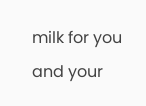milk for you and your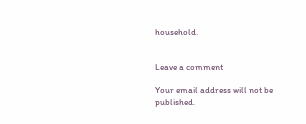household.


Leave a comment

Your email address will not be published.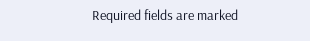Required fields are marked